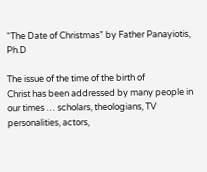“The Date of Christmas” by Father Panayiotis, Ph.D

The issue of the time of the birth of
Christ has been addressed by many people in our times … scholars, theologians, TV
personalities, actors,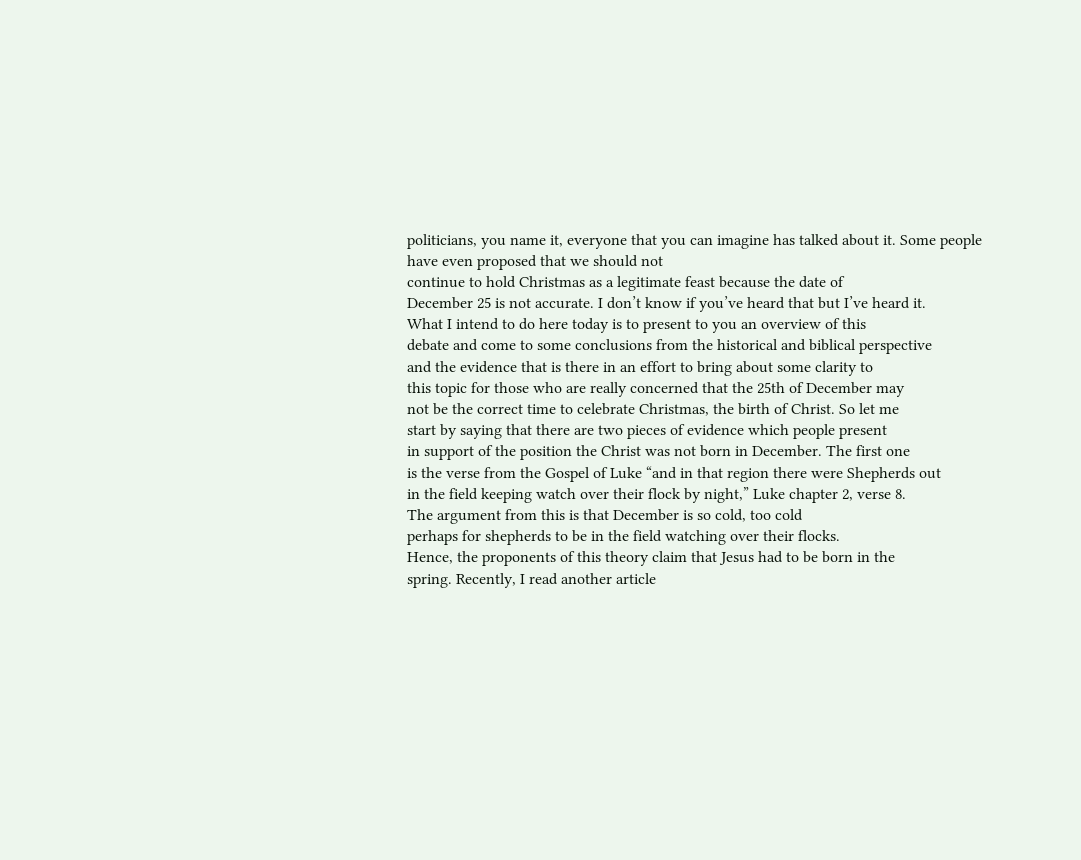politicians, you name it, everyone that you can imagine has talked about it. Some people have even proposed that we should not
continue to hold Christmas as a legitimate feast because the date of
December 25 is not accurate. I don’t know if you’ve heard that but I’ve heard it.
What I intend to do here today is to present to you an overview of this
debate and come to some conclusions from the historical and biblical perspective
and the evidence that is there in an effort to bring about some clarity to
this topic for those who are really concerned that the 25th of December may
not be the correct time to celebrate Christmas, the birth of Christ. So let me
start by saying that there are two pieces of evidence which people present
in support of the position the Christ was not born in December. The first one
is the verse from the Gospel of Luke “and in that region there were Shepherds out
in the field keeping watch over their flock by night,” Luke chapter 2, verse 8.
The argument from this is that December is so cold, too cold
perhaps for shepherds to be in the field watching over their flocks.
Hence, the proponents of this theory claim that Jesus had to be born in the
spring. Recently, I read another article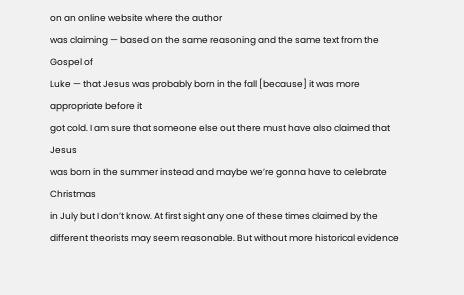on an online website where the author
was claiming — based on the same reasoning and the same text from the Gospel of
Luke — that Jesus was probably born in the fall [because] it was more appropriate before it
got cold. I am sure that someone else out there must have also claimed that Jesus
was born in the summer instead and maybe we’re gonna have to celebrate Christmas
in July but I don’t know. At first sight any one of these times claimed by the
different theorists may seem reasonable. But without more historical evidence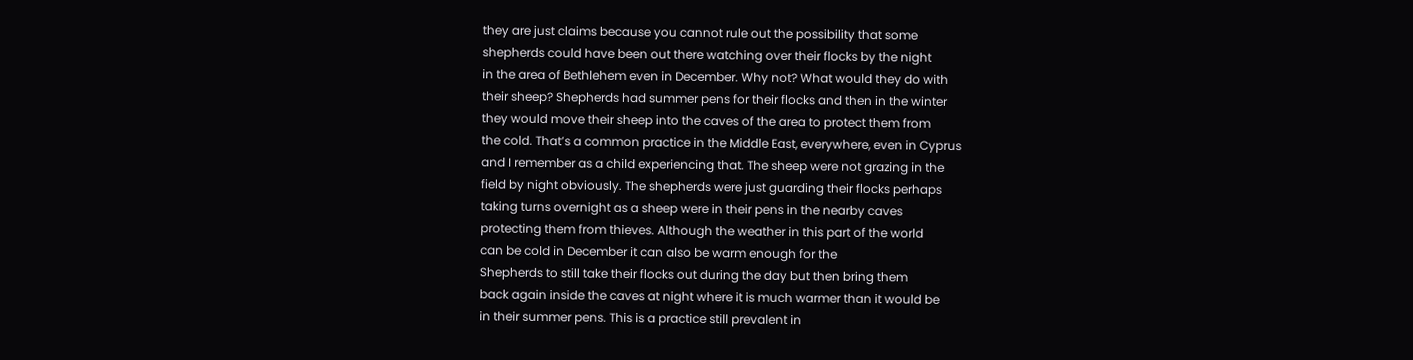they are just claims because you cannot rule out the possibility that some
shepherds could have been out there watching over their flocks by the night
in the area of Bethlehem even in December. Why not? What would they do with
their sheep? Shepherds had summer pens for their flocks and then in the winter
they would move their sheep into the caves of the area to protect them from
the cold. That’s a common practice in the Middle East, everywhere, even in Cyprus
and I remember as a child experiencing that. The sheep were not grazing in the
field by night obviously. The shepherds were just guarding their flocks perhaps
taking turns overnight as a sheep were in their pens in the nearby caves
protecting them from thieves. Although the weather in this part of the world
can be cold in December it can also be warm enough for the
Shepherds to still take their flocks out during the day but then bring them
back again inside the caves at night where it is much warmer than it would be
in their summer pens. This is a practice still prevalent in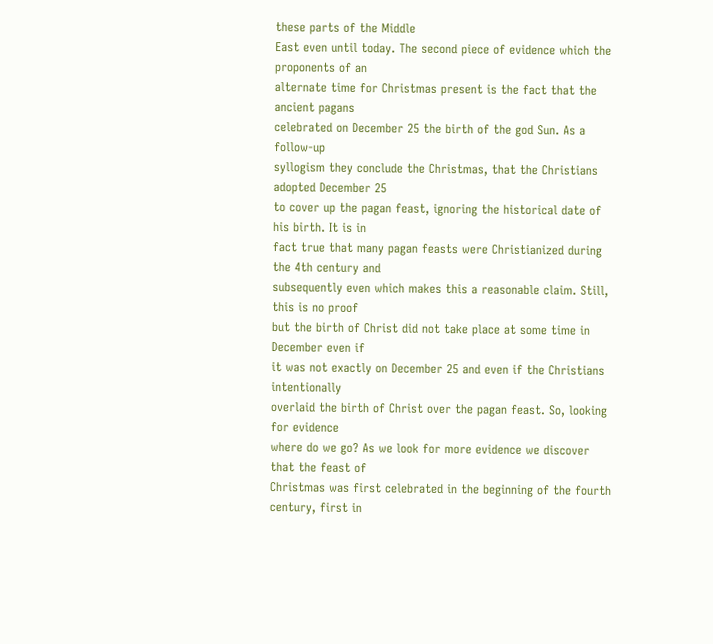these parts of the Middle
East even until today. The second piece of evidence which the proponents of an
alternate time for Christmas present is the fact that the ancient pagans
celebrated on December 25 the birth of the god Sun. As a follow-up
syllogism they conclude the Christmas, that the Christians adopted December 25
to cover up the pagan feast, ignoring the historical date of his birth. It is in
fact true that many pagan feasts were Christianized during the 4th century and
subsequently even which makes this a reasonable claim. Still, this is no proof
but the birth of Christ did not take place at some time in December even if
it was not exactly on December 25 and even if the Christians intentionally
overlaid the birth of Christ over the pagan feast. So, looking for evidence
where do we go? As we look for more evidence we discover that the feast of
Christmas was first celebrated in the beginning of the fourth century, first in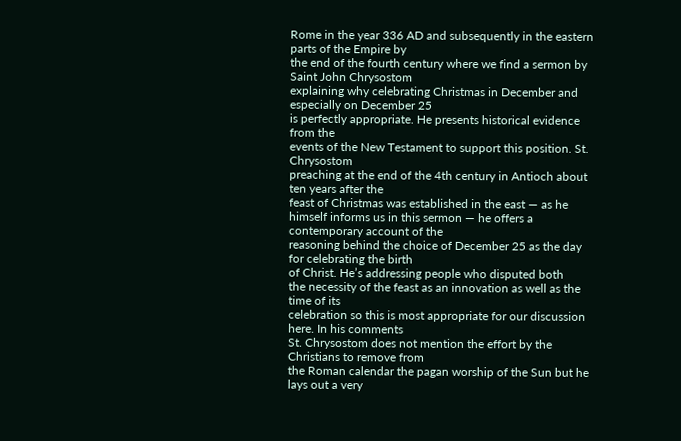Rome in the year 336 AD and subsequently in the eastern parts of the Empire by
the end of the fourth century where we find a sermon by Saint John Chrysostom
explaining why celebrating Christmas in December and especially on December 25
is perfectly appropriate. He presents historical evidence from the
events of the New Testament to support this position. St. Chrysostom
preaching at the end of the 4th century in Antioch about ten years after the
feast of Christmas was established in the east — as he himself informs us in this sermon — he offers a contemporary account of the
reasoning behind the choice of December 25 as the day for celebrating the birth
of Christ. He’s addressing people who disputed both
the necessity of the feast as an innovation as well as the time of its
celebration so this is most appropriate for our discussion here. In his comments
St. Chrysostom does not mention the effort by the Christians to remove from
the Roman calendar the pagan worship of the Sun but he lays out a very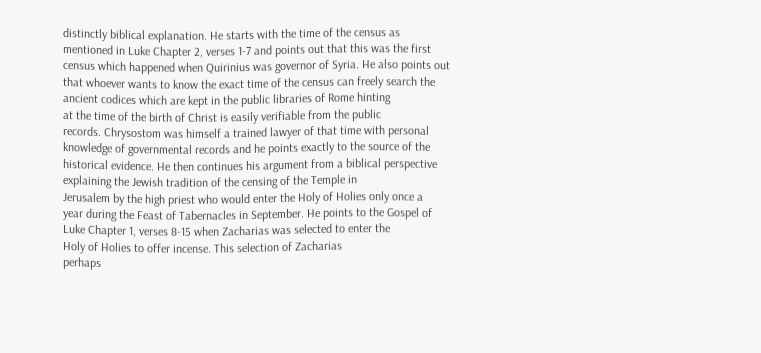distinctly biblical explanation. He starts with the time of the census as
mentioned in Luke Chapter 2, verses 1-7 and points out that this was the first
census which happened when Quirinius was governor of Syria. He also points out
that whoever wants to know the exact time of the census can freely search the
ancient codices which are kept in the public libraries of Rome hinting
at the time of the birth of Christ is easily verifiable from the public
records. Chrysostom was himself a trained lawyer of that time with personal
knowledge of governmental records and he points exactly to the source of the
historical evidence. He then continues his argument from a biblical perspective
explaining the Jewish tradition of the censing of the Temple in
Jerusalem by the high priest who would enter the Holy of Holies only once a
year during the Feast of Tabernacles in September. He points to the Gospel of
Luke Chapter 1, verses 8-15 when Zacharias was selected to enter the
Holy of Holies to offer incense. This selection of Zacharias
perhaps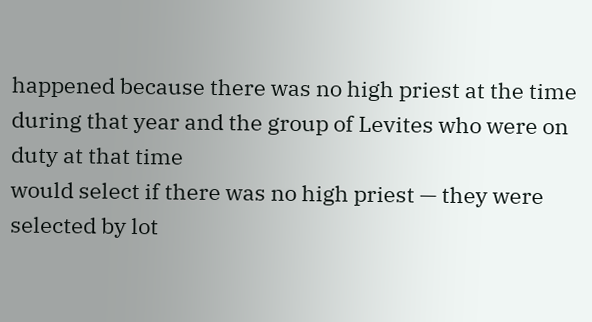happened because there was no high priest at the time during that year and the group of Levites who were on duty at that time
would select if there was no high priest — they were selected by lot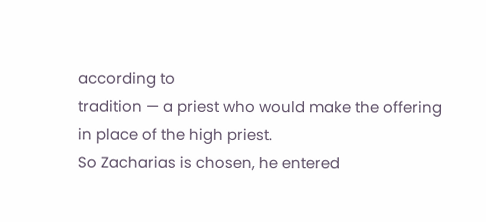according to
tradition — a priest who would make the offering in place of the high priest.
So Zacharias is chosen, he entered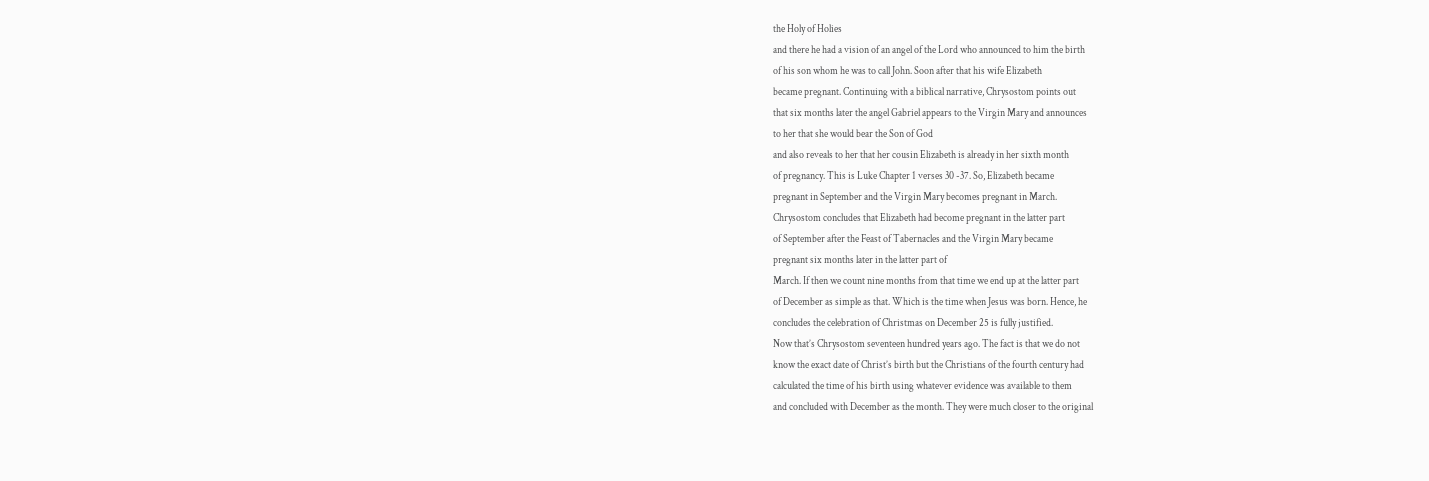the Holy of Holies
and there he had a vision of an angel of the Lord who announced to him the birth
of his son whom he was to call John. Soon after that his wife Elizabeth
became pregnant. Continuing with a biblical narrative, Chrysostom points out
that six months later the angel Gabriel appears to the Virgin Mary and announces
to her that she would bear the Son of God
and also reveals to her that her cousin Elizabeth is already in her sixth month
of pregnancy. This is Luke Chapter 1 verses 30 -37. So, Elizabeth became
pregnant in September and the Virgin Mary becomes pregnant in March.
Chrysostom concludes that Elizabeth had become pregnant in the latter part
of September after the Feast of Tabernacles and the Virgin Mary became
pregnant six months later in the latter part of
March. If then we count nine months from that time we end up at the latter part
of December as simple as that. Which is the time when Jesus was born. Hence, he
concludes the celebration of Christmas on December 25 is fully justified.
Now that’s Chrysostom seventeen hundred years ago. The fact is that we do not
know the exact date of Christ’s birth but the Christians of the fourth century had
calculated the time of his birth using whatever evidence was available to them
and concluded with December as the month. They were much closer to the original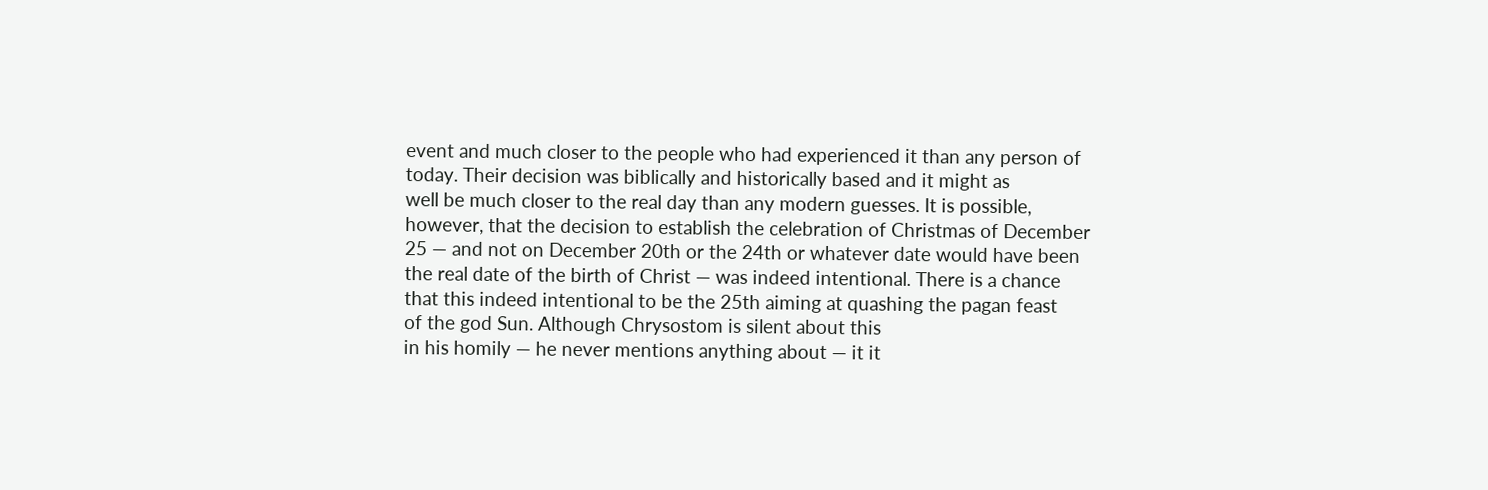event and much closer to the people who had experienced it than any person of
today. Their decision was biblically and historically based and it might as
well be much closer to the real day than any modern guesses. It is possible,
however, that the decision to establish the celebration of Christmas of December
25 — and not on December 20th or the 24th or whatever date would have been
the real date of the birth of Christ — was indeed intentional. There is a chance
that this indeed intentional to be the 25th aiming at quashing the pagan feast
of the god Sun. Although Chrysostom is silent about this
in his homily — he never mentions anything about — it it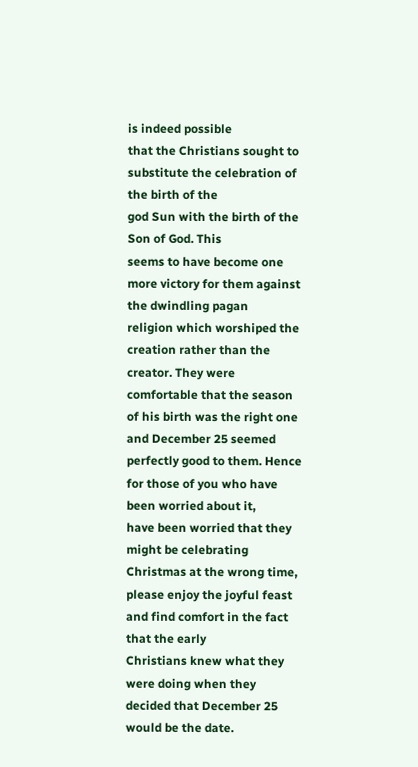is indeed possible
that the Christians sought to substitute the celebration of the birth of the
god Sun with the birth of the Son of God. This
seems to have become one more victory for them against the dwindling pagan
religion which worshiped the creation rather than the creator. They were
comfortable that the season of his birth was the right one and December 25 seemed
perfectly good to them. Hence for those of you who have been worried about it,
have been worried that they might be celebrating Christmas at the wrong time,
please enjoy the joyful feast and find comfort in the fact that the early
Christians knew what they were doing when they decided that December 25 would be the date.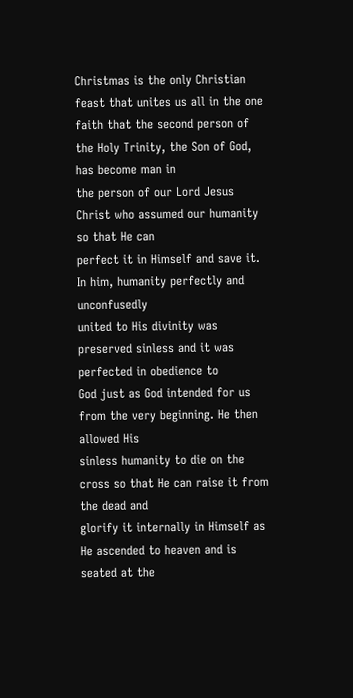Christmas is the only Christian feast that unites us all in the one
faith that the second person of the Holy Trinity, the Son of God, has become man in
the person of our Lord Jesus Christ who assumed our humanity so that He can
perfect it in Himself and save it. In him, humanity perfectly and unconfusedly
united to His divinity was preserved sinless and it was perfected in obedience to
God just as God intended for us from the very beginning. He then allowed His
sinless humanity to die on the cross so that He can raise it from the dead and
glorify it internally in Himself as He ascended to heaven and is seated at the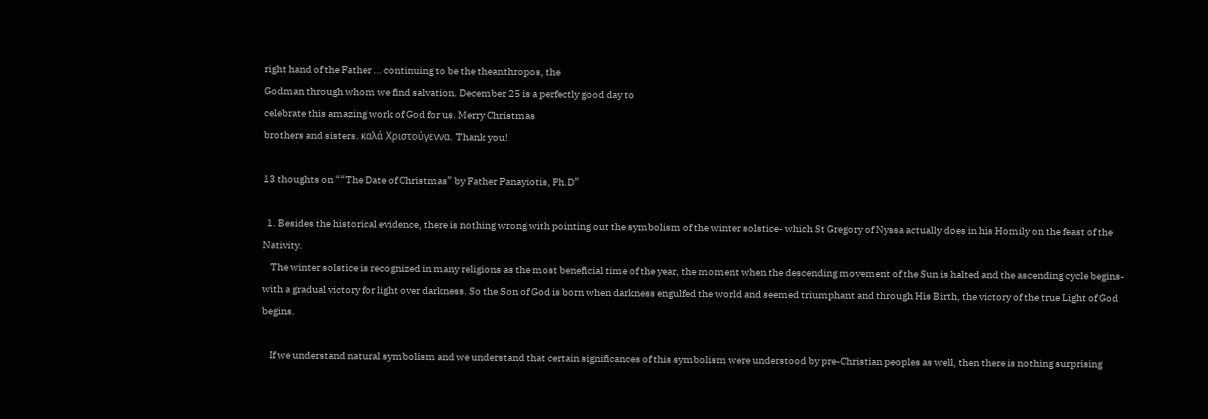right hand of the Father … continuing to be the theanthropos, the
Godman through whom we find salvation. December 25 is a perfectly good day to
celebrate this amazing work of God for us. Merry Christmas
brothers and sisters. καλά Χριστούγεννα. Thank you!

13 thoughts on ““The Date of Christmas” by Father Panayiotis, Ph.D”

  1. Besides the historical evidence, there is nothing wrong with pointing out the symbolism of the winter solstice- which St Gregory of Nyssa actually does in his Homily on the feast of the Nativity.
    The winter solstice is recognized in many religions as the most beneficial time of the year, the moment when the descending movement of the Sun is halted and the ascending cycle begins- with a gradual victory for light over darkness. So the Son of God is born when darkness engulfed the world and seemed triumphant and through His Birth, the victory of the true Light of God begins.

    If we understand natural symbolism and we understand that certain significances of this symbolism were understood by pre-Christian peoples as well, then there is nothing surprising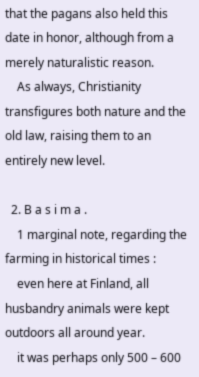that the pagans also held this date in honor, although from a merely naturalistic reason.
    As always, Christianity transfigures both nature and the old law, raising them to an entirely new level.

  2. B a s i m a .
    1 marginal note, regarding the farming in historical times :
    even here at Finland, all husbandry animals were kept outdoors all around year.
    it was perhaps only 500 – 600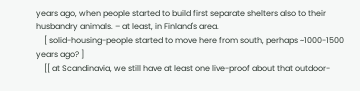years ago, when people started to build first separate shelters also to their husbandry animals. – at least, in Finland's area.
    [ solid-housing-people started to move here from south, perhaps ~1000-1500 years ago? ]
    [[ at Scandinavia, we still have at least one live-proof about that outdoor-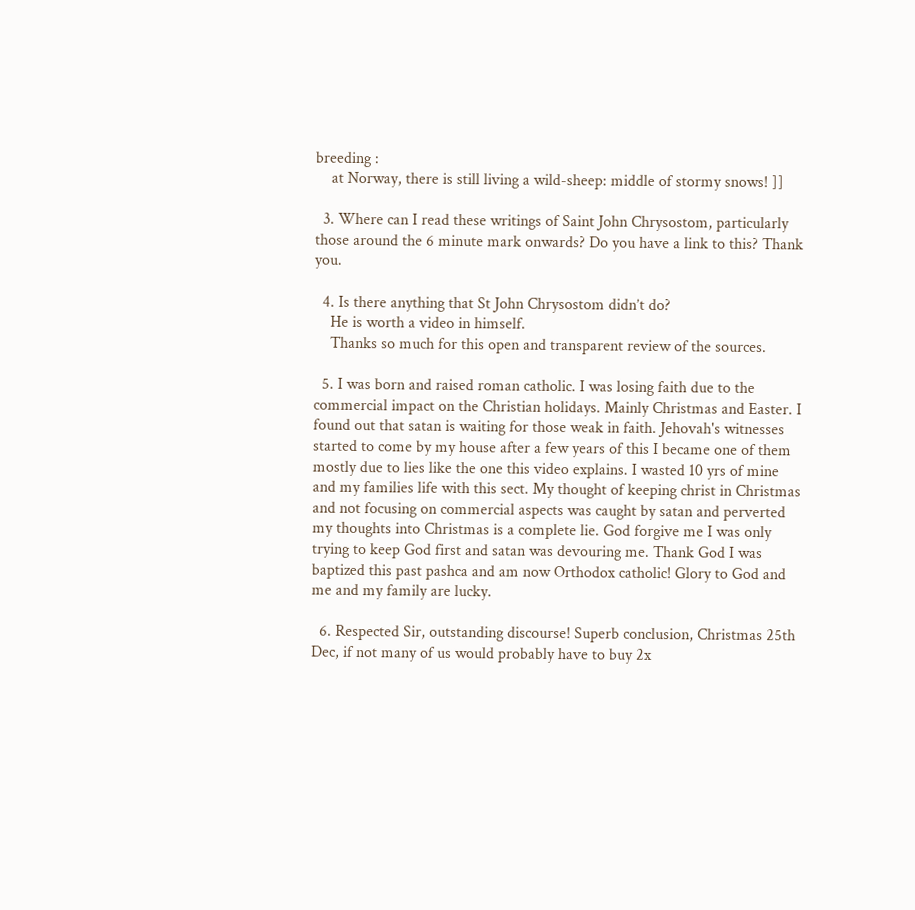breeding :
    at Norway, there is still living a wild-sheep: middle of stormy snows! ]]

  3. Where can I read these writings of Saint John Chrysostom, particularly those around the 6 minute mark onwards? Do you have a link to this? Thank you.

  4. Is there anything that St John Chrysostom didn’t do?
    He is worth a video in himself.
    Thanks so much for this open and transparent review of the sources.

  5. I was born and raised roman catholic. I was losing faith due to the commercial impact on the Christian holidays. Mainly Christmas and Easter. I found out that satan is waiting for those weak in faith. Jehovah's witnesses started to come by my house after a few years of this I became one of them mostly due to lies like the one this video explains. I wasted 10 yrs of mine and my families life with this sect. My thought of keeping christ in Christmas and not focusing on commercial aspects was caught by satan and perverted my thoughts into Christmas is a complete lie. God forgive me I was only trying to keep God first and satan was devouring me. Thank God I was baptized this past pashca and am now Orthodox catholic! Glory to God and me and my family are lucky.

  6. Respected Sir, outstanding discourse! Superb conclusion, Christmas 25th Dec, if not many of us would probably have to buy 2x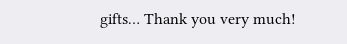gifts… Thank you very much!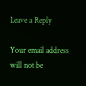Leave a Reply

Your email address will not be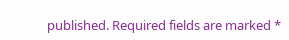published. Required fields are marked *